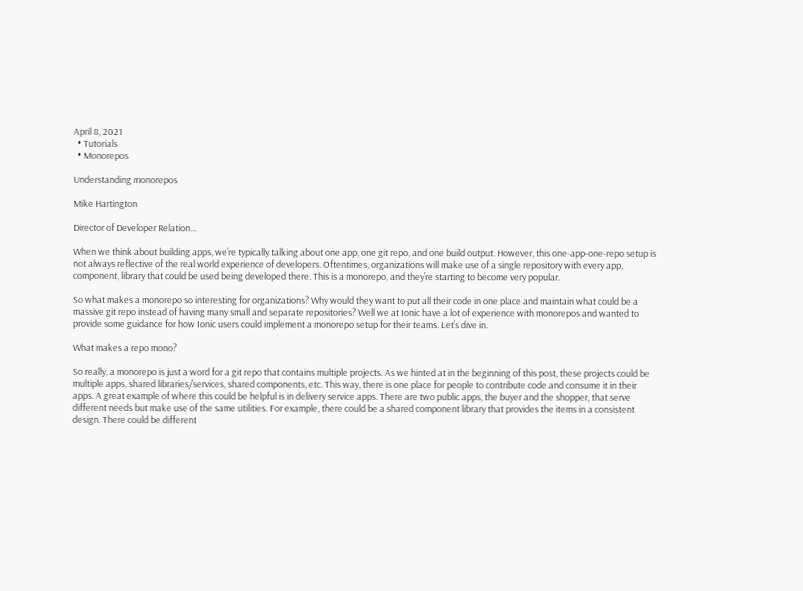April 8, 2021
  • Tutorials
  • Monorepos

Understanding monorepos

Mike Hartington

Director of Developer Relation...

When we think about building apps, we’re typically talking about one app, one git repo, and one build output. However, this one-app-one-repo setup is not always reflective of the real world experience of developers. Oftentimes, organizations will make use of a single repository with every app, component, library that could be used being developed there. This is a monorepo, and they’re starting to become very popular.

So what makes a monorepo so interesting for organizations? Why would they want to put all their code in one place and maintain what could be a massive git repo instead of having many small and separate repositories? Well we at Ionic have a lot of experience with monorepos and wanted to provide some guidance for how Ionic users could implement a monorepo setup for their teams. Let’s dive in.

What makes a repo mono?

So really, a monorepo is just a word for a git repo that contains multiple projects. As we hinted at in the beginning of this post, these projects could be multiple apps, shared libraries/services, shared components, etc. This way, there is one place for people to contribute code and consume it in their apps. A great example of where this could be helpful is in delivery service apps. There are two public apps, the buyer and the shopper, that serve different needs but make use of the same utilities. For example, there could be a shared component library that provides the items in a consistent design. There could be different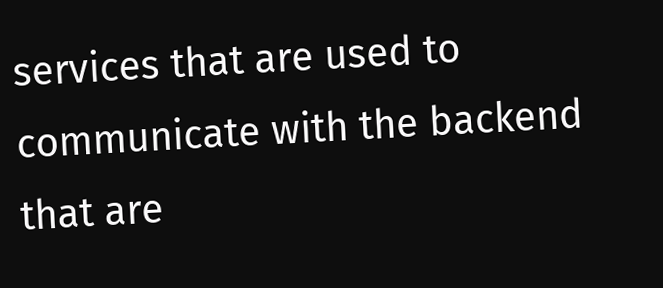services that are used to communicate with the backend that are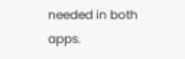needed in both apps.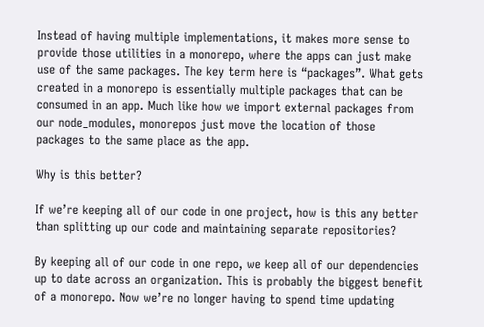Instead of having multiple implementations, it makes more sense to provide those utilities in a monorepo, where the apps can just make use of the same packages. The key term here is “packages”. What gets created in a monorepo is essentially multiple packages that can be consumed in an app. Much like how we import external packages from our node_modules, monorepos just move the location of those packages to the same place as the app.

Why is this better?

If we’re keeping all of our code in one project, how is this any better than splitting up our code and maintaining separate repositories?

By keeping all of our code in one repo, we keep all of our dependencies up to date across an organization. This is probably the biggest benefit of a monorepo. Now we’re no longer having to spend time updating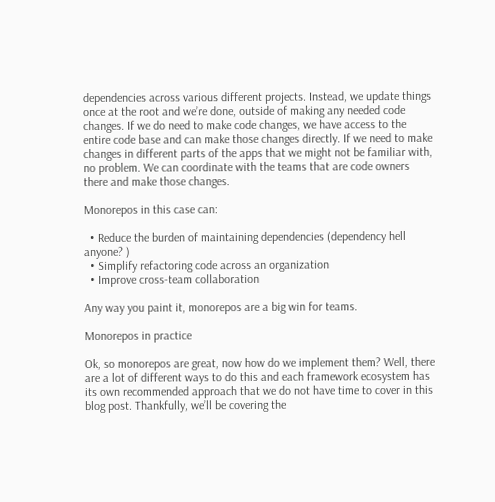dependencies across various different projects. Instead, we update things once at the root and we’re done, outside of making any needed code changes. If we do need to make code changes, we have access to the entire code base and can make those changes directly. If we need to make changes in different parts of the apps that we might not be familiar with, no problem. We can coordinate with the teams that are code owners there and make those changes.

Monorepos in this case can:

  • Reduce the burden of maintaining dependencies (dependency hell anyone? )
  • Simplify refactoring code across an organization
  • Improve cross-team collaboration

Any way you paint it, monorepos are a big win for teams.

Monorepos in practice

Ok, so monorepos are great, now how do we implement them? Well, there are a lot of different ways to do this and each framework ecosystem has its own recommended approach that we do not have time to cover in this blog post. Thankfully, we’ll be covering the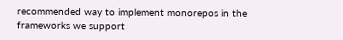recommended way to implement monorepos in the frameworks we support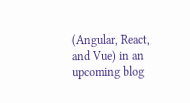(Angular, React, and Vue) in an upcoming blog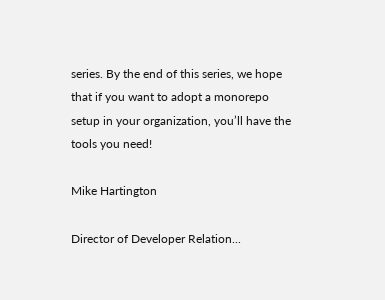series. By the end of this series, we hope that if you want to adopt a monorepo setup in your organization, you’ll have the tools you need!

Mike Hartington

Director of Developer Relation...